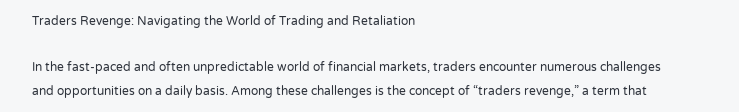Traders Revenge: Navigating the World of Trading and Retaliation

In the fast-paced and often unpredictable world of financial markets, traders encounter numerous challenges and opportunities on a daily basis. Among these challenges is the concept of “traders revenge,” a term that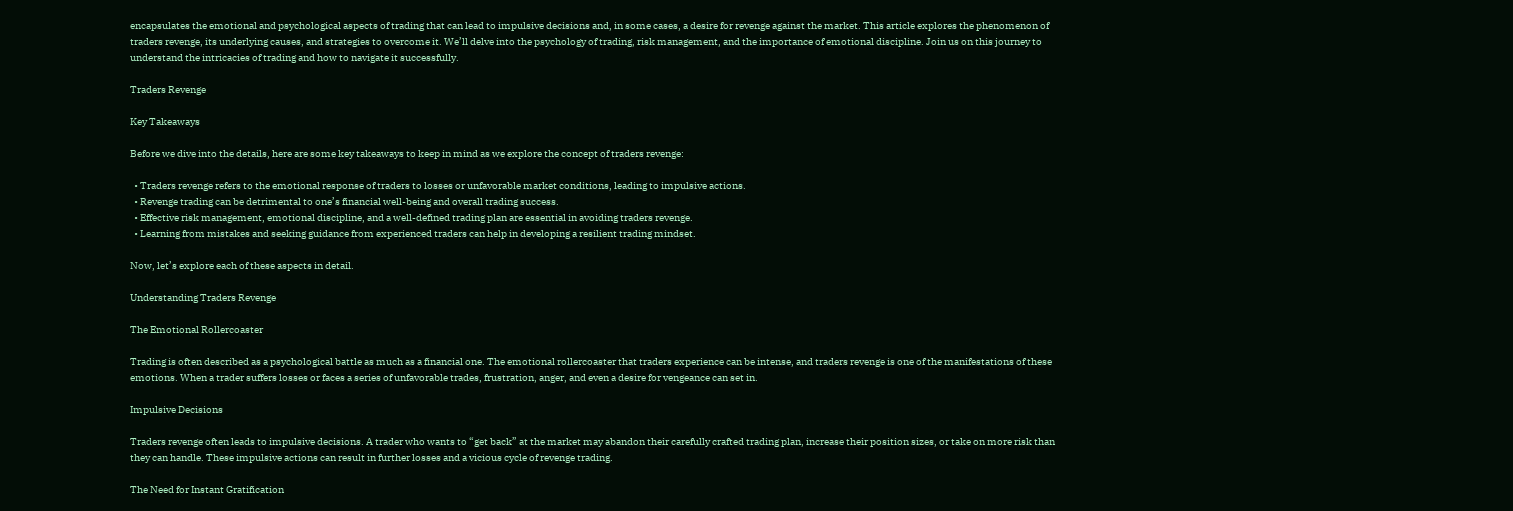encapsulates the emotional and psychological aspects of trading that can lead to impulsive decisions and, in some cases, a desire for revenge against the market. This article explores the phenomenon of traders revenge, its underlying causes, and strategies to overcome it. We’ll delve into the psychology of trading, risk management, and the importance of emotional discipline. Join us on this journey to understand the intricacies of trading and how to navigate it successfully.

Traders Revenge

Key Takeaways

Before we dive into the details, here are some key takeaways to keep in mind as we explore the concept of traders revenge:

  • Traders revenge refers to the emotional response of traders to losses or unfavorable market conditions, leading to impulsive actions.
  • Revenge trading can be detrimental to one’s financial well-being and overall trading success.
  • Effective risk management, emotional discipline, and a well-defined trading plan are essential in avoiding traders revenge.
  • Learning from mistakes and seeking guidance from experienced traders can help in developing a resilient trading mindset.

Now, let’s explore each of these aspects in detail.

Understanding Traders Revenge

The Emotional Rollercoaster

Trading is often described as a psychological battle as much as a financial one. The emotional rollercoaster that traders experience can be intense, and traders revenge is one of the manifestations of these emotions. When a trader suffers losses or faces a series of unfavorable trades, frustration, anger, and even a desire for vengeance can set in.

Impulsive Decisions

Traders revenge often leads to impulsive decisions. A trader who wants to “get back” at the market may abandon their carefully crafted trading plan, increase their position sizes, or take on more risk than they can handle. These impulsive actions can result in further losses and a vicious cycle of revenge trading.

The Need for Instant Gratification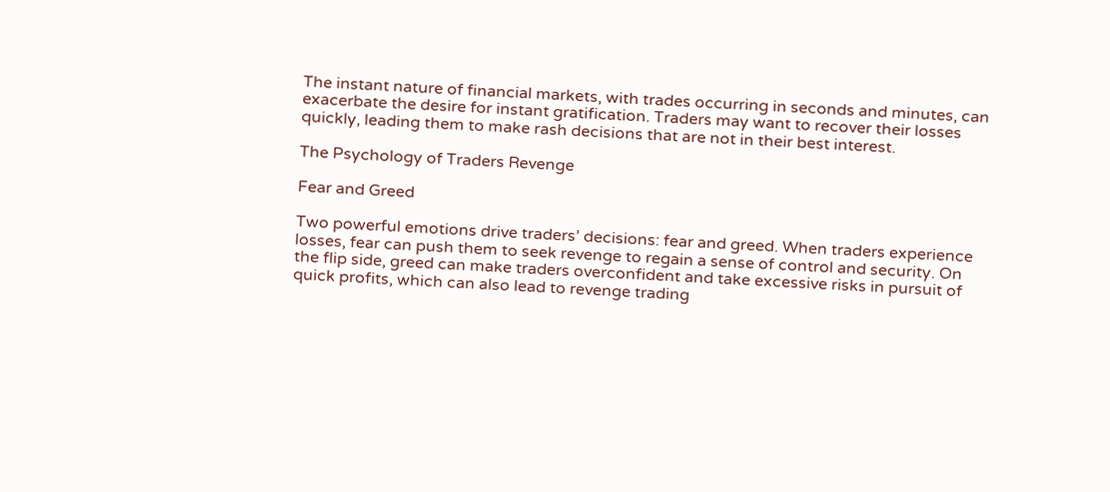The instant nature of financial markets, with trades occurring in seconds and minutes, can exacerbate the desire for instant gratification. Traders may want to recover their losses quickly, leading them to make rash decisions that are not in their best interest.

The Psychology of Traders Revenge

Fear and Greed

Two powerful emotions drive traders’ decisions: fear and greed. When traders experience losses, fear can push them to seek revenge to regain a sense of control and security. On the flip side, greed can make traders overconfident and take excessive risks in pursuit of quick profits, which can also lead to revenge trading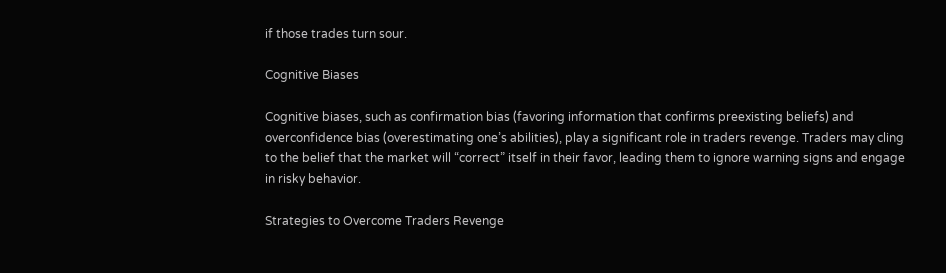if those trades turn sour.

Cognitive Biases

Cognitive biases, such as confirmation bias (favoring information that confirms preexisting beliefs) and overconfidence bias (overestimating one’s abilities), play a significant role in traders revenge. Traders may cling to the belief that the market will “correct” itself in their favor, leading them to ignore warning signs and engage in risky behavior.

Strategies to Overcome Traders Revenge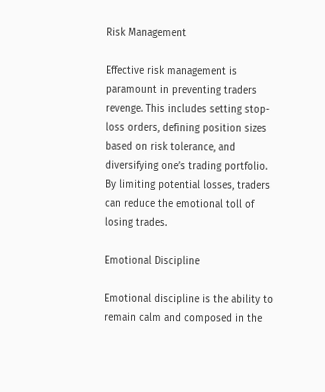Risk Management

Effective risk management is paramount in preventing traders revenge. This includes setting stop-loss orders, defining position sizes based on risk tolerance, and diversifying one’s trading portfolio. By limiting potential losses, traders can reduce the emotional toll of losing trades.

Emotional Discipline

Emotional discipline is the ability to remain calm and composed in the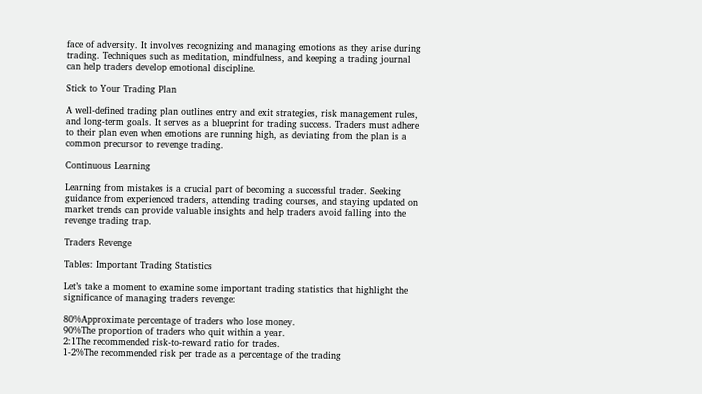face of adversity. It involves recognizing and managing emotions as they arise during trading. Techniques such as meditation, mindfulness, and keeping a trading journal can help traders develop emotional discipline.

Stick to Your Trading Plan

A well-defined trading plan outlines entry and exit strategies, risk management rules, and long-term goals. It serves as a blueprint for trading success. Traders must adhere to their plan even when emotions are running high, as deviating from the plan is a common precursor to revenge trading.

Continuous Learning

Learning from mistakes is a crucial part of becoming a successful trader. Seeking guidance from experienced traders, attending trading courses, and staying updated on market trends can provide valuable insights and help traders avoid falling into the revenge trading trap.

Traders Revenge

Tables: Important Trading Statistics

Let’s take a moment to examine some important trading statistics that highlight the significance of managing traders revenge:

80%Approximate percentage of traders who lose money.
90%The proportion of traders who quit within a year.
2:1The recommended risk-to-reward ratio for trades.
1-2%The recommended risk per trade as a percentage of the trading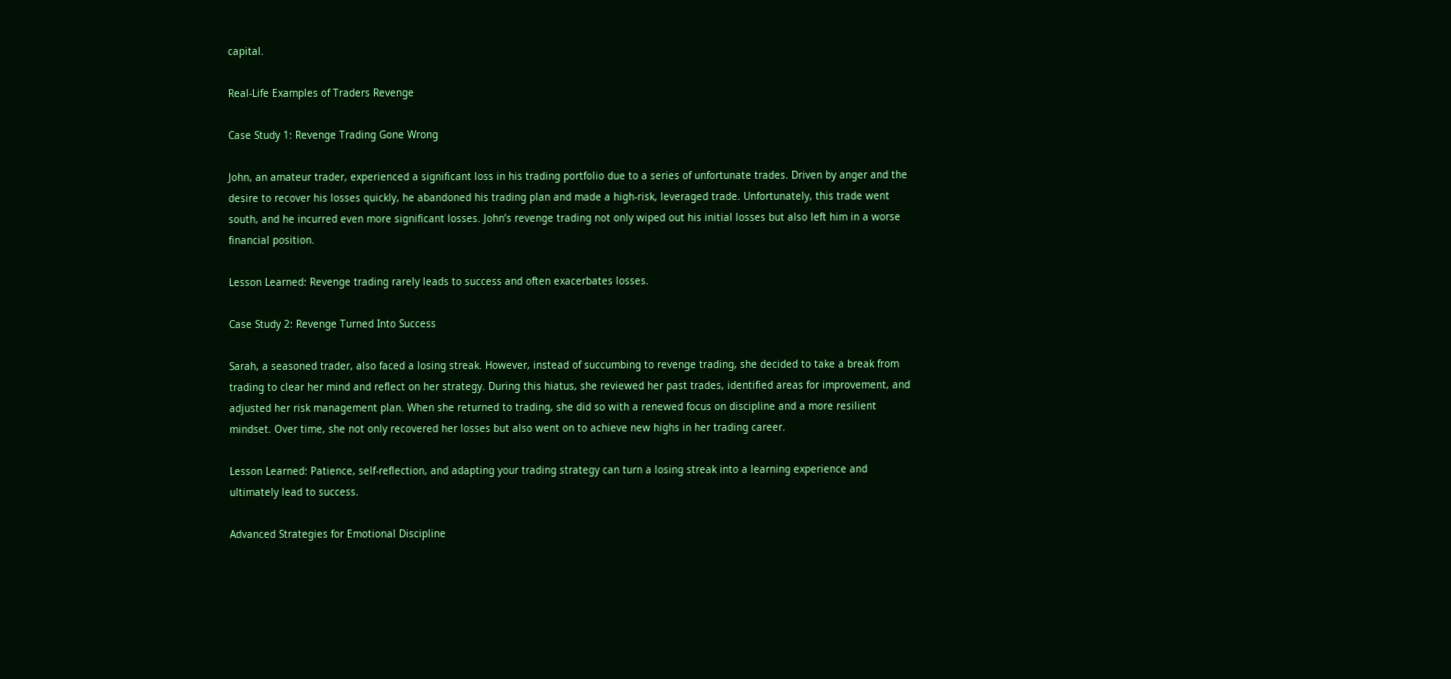capital.

Real-Life Examples of Traders Revenge

Case Study 1: Revenge Trading Gone Wrong

John, an amateur trader, experienced a significant loss in his trading portfolio due to a series of unfortunate trades. Driven by anger and the desire to recover his losses quickly, he abandoned his trading plan and made a high-risk, leveraged trade. Unfortunately, this trade went south, and he incurred even more significant losses. John’s revenge trading not only wiped out his initial losses but also left him in a worse financial position.

Lesson Learned: Revenge trading rarely leads to success and often exacerbates losses.

Case Study 2: Revenge Turned Into Success

Sarah, a seasoned trader, also faced a losing streak. However, instead of succumbing to revenge trading, she decided to take a break from trading to clear her mind and reflect on her strategy. During this hiatus, she reviewed her past trades, identified areas for improvement, and adjusted her risk management plan. When she returned to trading, she did so with a renewed focus on discipline and a more resilient mindset. Over time, she not only recovered her losses but also went on to achieve new highs in her trading career.

Lesson Learned: Patience, self-reflection, and adapting your trading strategy can turn a losing streak into a learning experience and ultimately lead to success.

Advanced Strategies for Emotional Discipline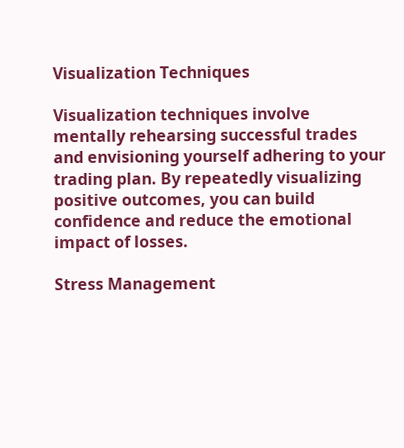Visualization Techniques

Visualization techniques involve mentally rehearsing successful trades and envisioning yourself adhering to your trading plan. By repeatedly visualizing positive outcomes, you can build confidence and reduce the emotional impact of losses.

Stress Management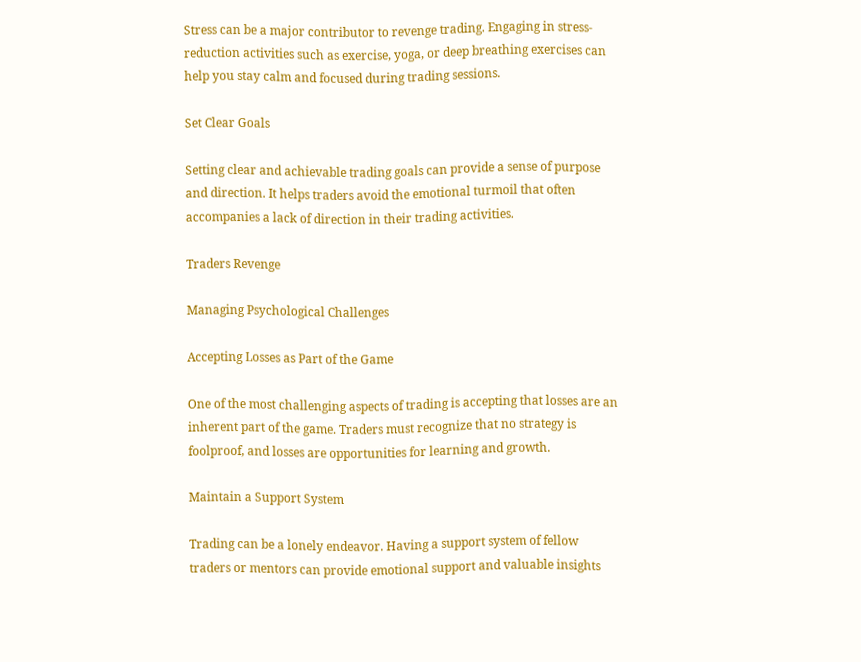Stress can be a major contributor to revenge trading. Engaging in stress-reduction activities such as exercise, yoga, or deep breathing exercises can help you stay calm and focused during trading sessions.

Set Clear Goals

Setting clear and achievable trading goals can provide a sense of purpose and direction. It helps traders avoid the emotional turmoil that often accompanies a lack of direction in their trading activities.

Traders Revenge

Managing Psychological Challenges

Accepting Losses as Part of the Game

One of the most challenging aspects of trading is accepting that losses are an inherent part of the game. Traders must recognize that no strategy is foolproof, and losses are opportunities for learning and growth.

Maintain a Support System

Trading can be a lonely endeavor. Having a support system of fellow traders or mentors can provide emotional support and valuable insights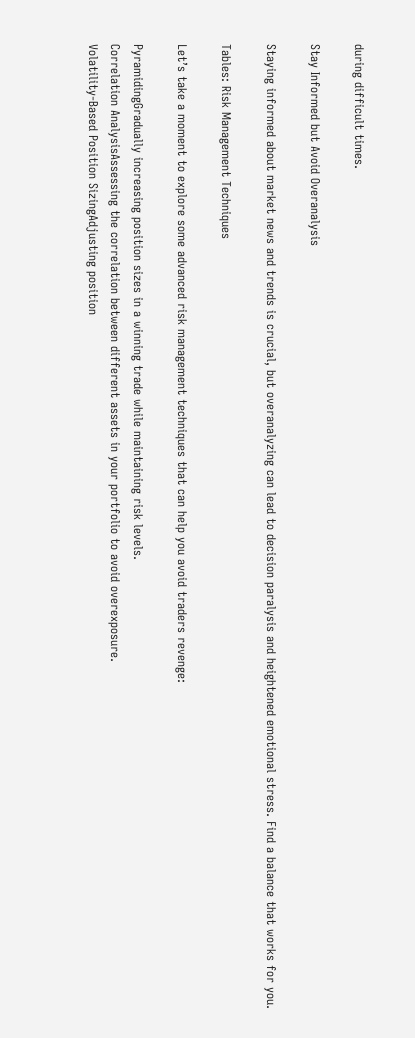during difficult times.

Stay Informed but Avoid Overanalysis

Staying informed about market news and trends is crucial, but overanalyzing can lead to decision paralysis and heightened emotional stress. Find a balance that works for you.

Tables: Risk Management Techniques

Let’s take a moment to explore some advanced risk management techniques that can help you avoid traders revenge:

PyramidingGradually increasing position sizes in a winning trade while maintaining risk levels.
Correlation AnalysisAssessing the correlation between different assets in your portfolio to avoid overexposure.
Volatility-Based Position SizingAdjusting position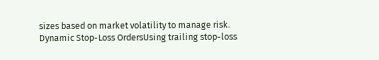sizes based on market volatility to manage risk.
Dynamic Stop-Loss OrdersUsing trailing stop-loss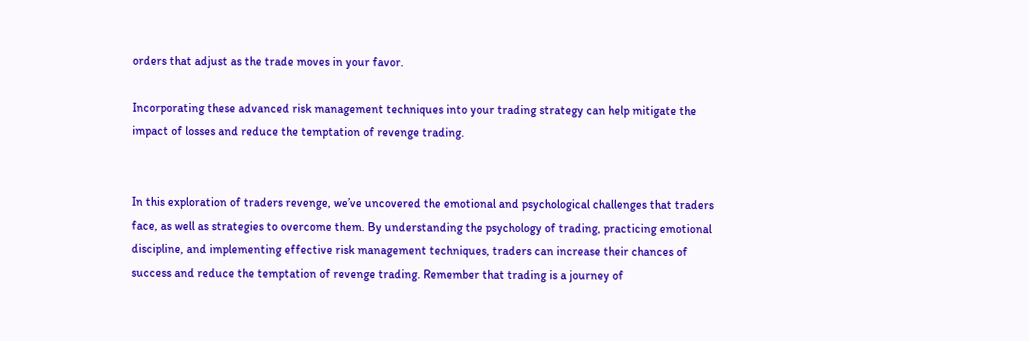orders that adjust as the trade moves in your favor.

Incorporating these advanced risk management techniques into your trading strategy can help mitigate the impact of losses and reduce the temptation of revenge trading.


In this exploration of traders revenge, we’ve uncovered the emotional and psychological challenges that traders face, as well as strategies to overcome them. By understanding the psychology of trading, practicing emotional discipline, and implementing effective risk management techniques, traders can increase their chances of success and reduce the temptation of revenge trading. Remember that trading is a journey of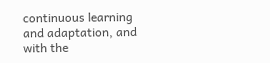continuous learning and adaptation, and with the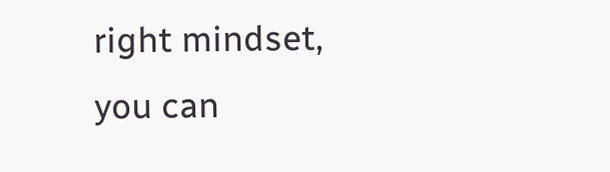right mindset, you can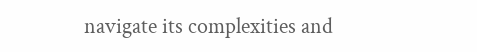navigate its complexities and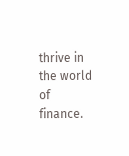thrive in the world of finance.